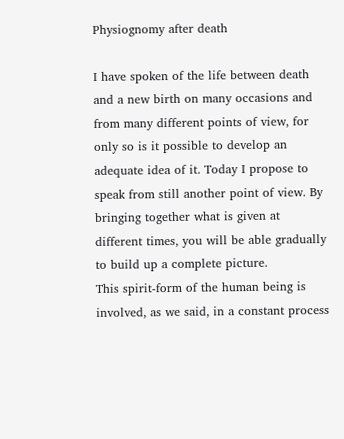Physiognomy after death

I have spoken of the life between death and a new birth on many occasions and from many different points of view, for only so is it possible to develop an adequate idea of it. Today I propose to speak from still another point of view. By bringing together what is given at different times, you will be able gradually to build up a complete picture.
This spirit-form of the human being is involved, as we said, in a constant process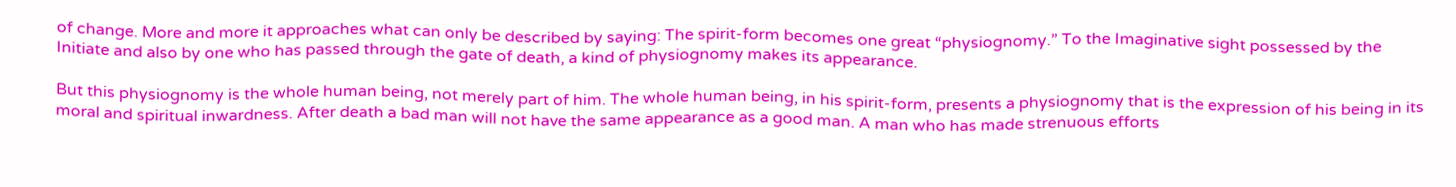of change. More and more it approaches what can only be described by saying: The spirit-form becomes one great “physiognomy.” To the Imaginative sight possessed by the Initiate and also by one who has passed through the gate of death, a kind of physiognomy makes its appearance.

But this physiognomy is the whole human being, not merely part of him. The whole human being, in his spirit-form, presents a physiognomy that is the expression of his being in its moral and spiritual inwardness. After death a bad man will not have the same appearance as a good man. A man who has made strenuous efforts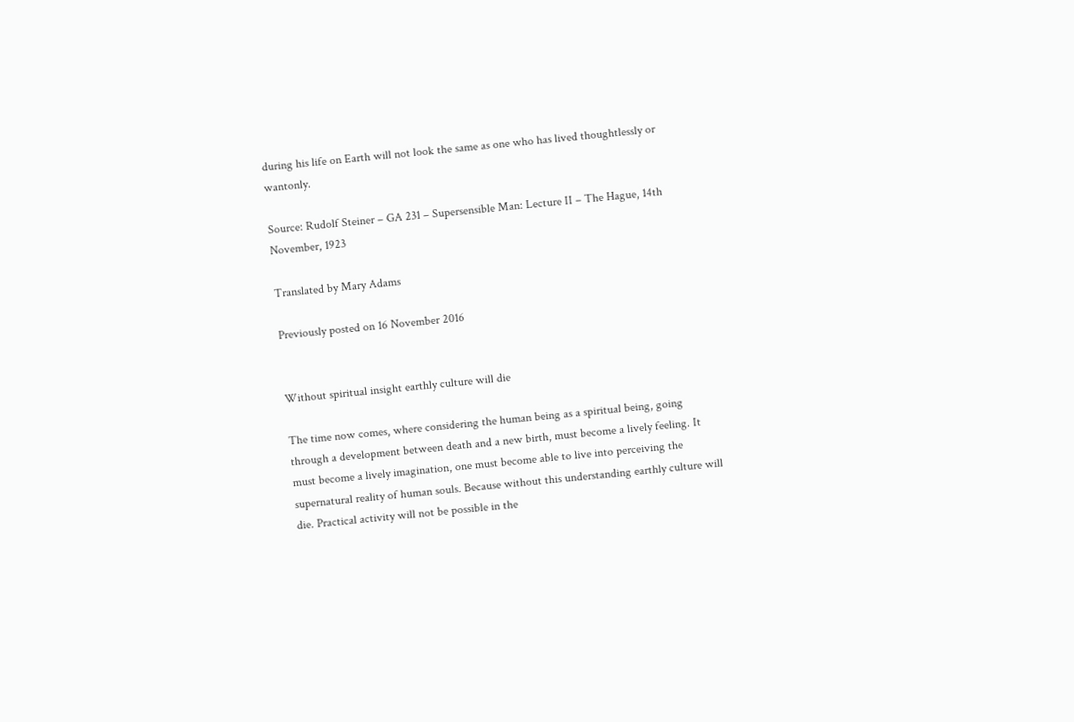during his life on Earth will not look the same as one who has lived thoughtlessly or wantonly.

Source: Rudolf Steiner – GA 231 – Supersensible Man: Lecture II – The Hague, 14th November, 1923

Translated by Mary Adams

Previously posted on 16 November 2016


Without spiritual insight earthly culture will die

The time now comes, where considering the human being as a spiritual being, going through a development between death and a new birth, must become a lively feeling. It must become a lively imagination, one must become able to live into perceiving the supernatural reality of human souls. Because without this understanding earthly culture will die. Practical activity will not be possible in the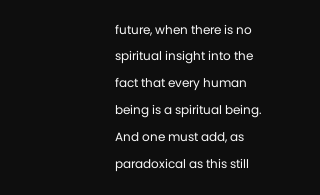future, when there is no spiritual insight into the fact that every human being is a spiritual being. And one must add, as paradoxical as this still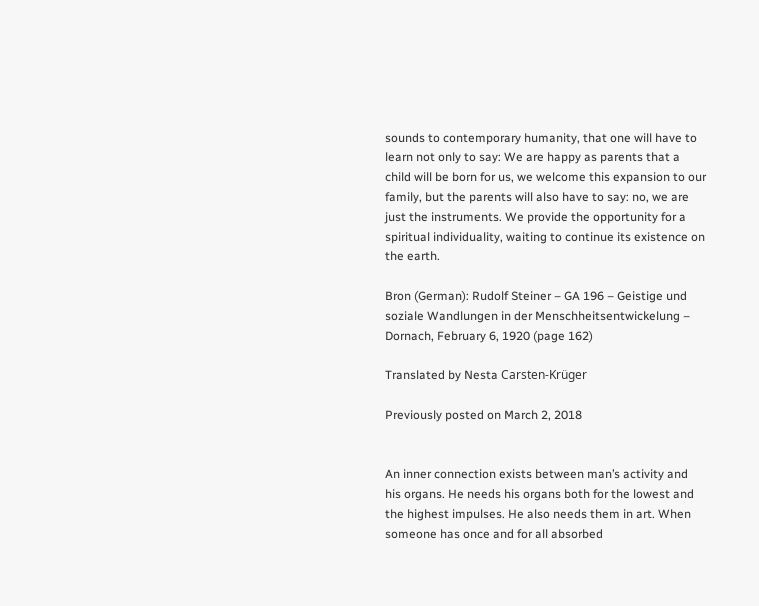sounds to contemporary humanity, that one will have to learn not only to say: We are happy as parents that a child will be born for us, we welcome this expansion to our family, but the parents will also have to say: no, we are just the instruments. We provide the opportunity for a spiritual individuality, waiting to continue its existence on the earth.

Bron (German): Rudolf Steiner – GA 196 – Geistige und soziale Wandlungen in der Menschheitsentwickelung – Dornach, February 6, 1920 (page 162)

Translated by Nesta Carsten-Krüger

Previously posted on March 2, 2018


An inner connection exists between man’s activity and his organs. He needs his organs both for the lowest and the highest impulses. He also needs them in art. When someone has once and for all absorbed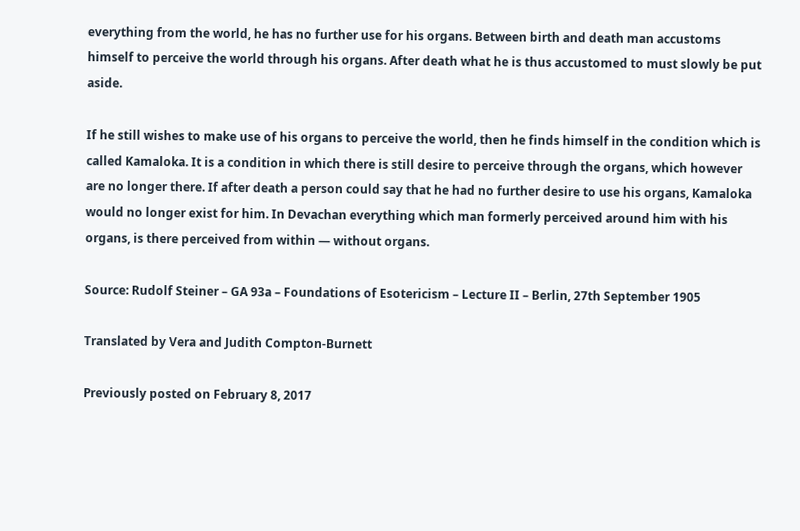everything from the world, he has no further use for his organs. Between birth and death man accustoms himself to perceive the world through his organs. After death what he is thus accustomed to must slowly be put aside.

If he still wishes to make use of his organs to perceive the world, then he finds himself in the condition which is called Kamaloka. It is a condition in which there is still desire to perceive through the organs, which however are no longer there. If after death a person could say that he had no further desire to use his organs, Kamaloka would no longer exist for him. In Devachan everything which man formerly perceived around him with his organs, is there perceived from within — without organs.

Source: Rudolf Steiner – GA 93a – Foundations of Esotericism – Lecture II – Berlin, 27th September 1905

Translated by Vera and Judith Compton-Burnett

Previously posted on February 8, 2017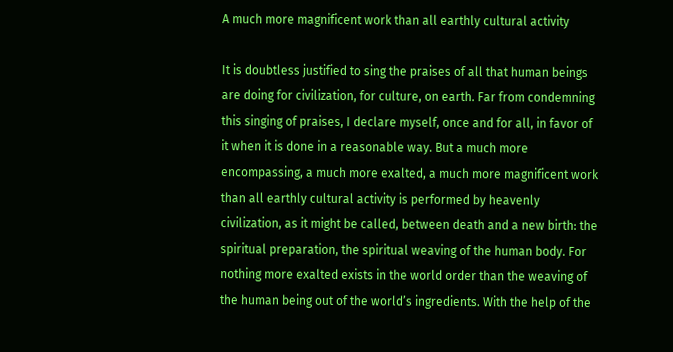A much more magnificent work than all earthly cultural activity

It is doubtless justified to sing the praises of all that human beings are doing for civilization, for culture, on earth. Far from condemning this singing of praises, I declare myself, once and for all, in favor of it when it is done in a reasonable way. But a much more encompassing, a much more exalted, a much more magnificent work than all earthly cultural activity is performed by heavenly civilization, as it might be called, between death and a new birth: the spiritual preparation, the spiritual weaving of the human body. For nothing more exalted exists in the world order than the weaving of the human being out of the world’s ingredients. With the help of the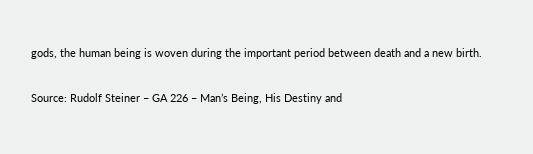gods, the human being is woven during the important period between death and a new birth.

Source: Rudolf Steiner – GA 226 – Man’s Being, His Destiny and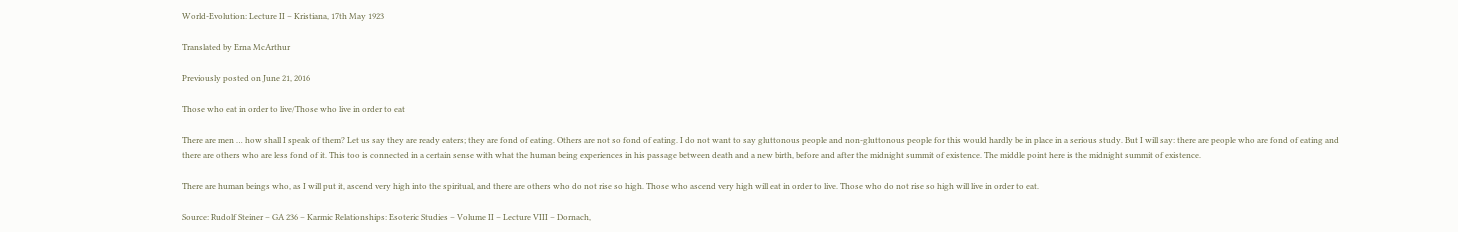World-Evolution: Lecture II – Kristiana, 17th May 1923

Translated by Erna McArthur

Previously posted on June 21, 2016

Those who eat in order to live/Those who live in order to eat

There are men … how shall I speak of them? Let us say they are ready eaters; they are fond of eating. Others are not so fond of eating. I do not want to say gluttonous people and non-gluttonous people for this would hardly be in place in a serious study. But I will say: there are people who are fond of eating and there are others who are less fond of it. This too is connected in a certain sense with what the human being experiences in his passage between death and a new birth, before and after the midnight summit of existence. The middle point here is the midnight summit of existence.

There are human beings who, as I will put it, ascend very high into the spiritual, and there are others who do not rise so high. Those who ascend very high will eat in order to live. Those who do not rise so high will live in order to eat.

Source: Rudolf Steiner – GA 236 – Karmic Relationships: Esoteric Studies – Volume II – Lecture VIII – Dornach,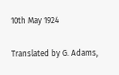10th May 1924

Translated by G. Adams,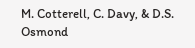M. Cotterell, C. Davy, & D.S. Osmond